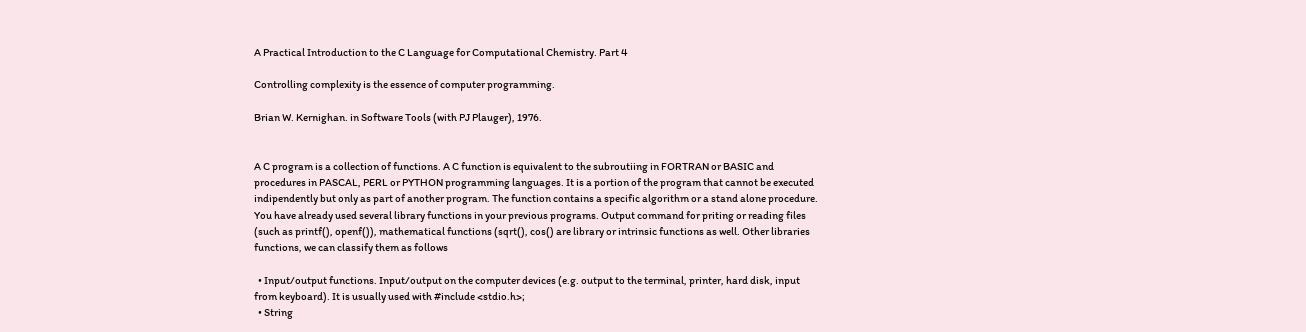A Practical Introduction to the C Language for Computational Chemistry. Part 4

Controlling complexity is the essence of computer programming.

Brian W. Kernighan. in Software Tools (with PJ Plauger), 1976.


A C program is a collection of functions. A C function is equivalent to the subroutiing in FORTRAN or BASIC and procedures in PASCAL, PERL or PYTHON programming languages. It is a portion of the program that cannot be executed indipendently but only as part of another program. The function contains a specific algorithm or a stand alone procedure. You have already used several library functions in your previous programs. Output command for priting or reading files (such as printf(), openf()), mathematical functions (sqrt(), cos() are library or intrinsic functions as well. Other libraries functions, we can classify them as follows

  • Input/output functions. Input/output on the computer devices (e.g. output to the terminal, printer, hard disk, input from keyboard). It is usually used with #include <stdio.h>;
  • String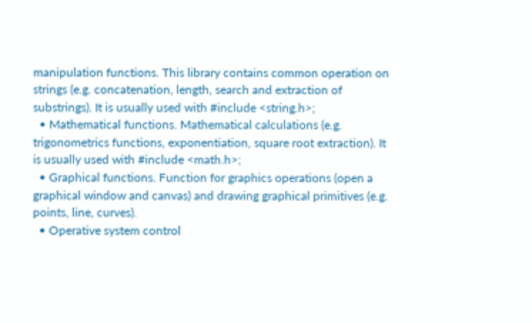manipulation functions. This library contains common operation on strings (e.g. concatenation, length, search and extraction of substrings). It is usually used with #include <string.h>;
  • Mathematical functions. Mathematical calculations (e.g. trigonometrics functions, exponentiation, square root extraction). It is usually used with #include <math.h>;
  • Graphical functions. Function for graphics operations (open a graphical window and canvas) and drawing graphical primitives (e.g. points, line, curves).
  • Operative system control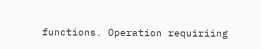functions. Operation requiriing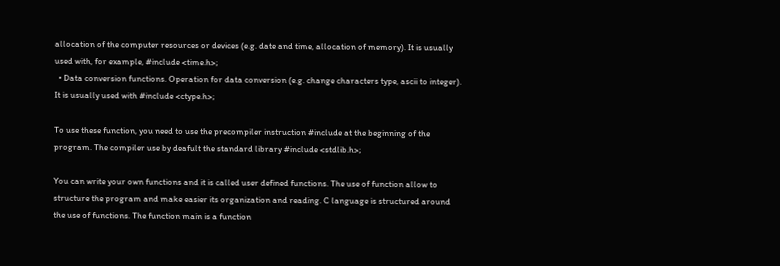allocation of the computer resources or devices (e.g. date and time, allocation of memory). It is usually used with, for example, #include <time.h>;
  • Data conversion functions. Operation for data conversion (e.g. change characters type, ascii to integer). It is usually used with #include <ctype.h>;

To use these function, you need to use the precompiler instruction #include at the beginning of the program. The compiler use by deafult the standard library #include <stdlib.h>;

You can write your own functions and it is called user defined functions. The use of function allow to structure the program and make easier its organization and reading. C language is structured around the use of functions. The function main is a function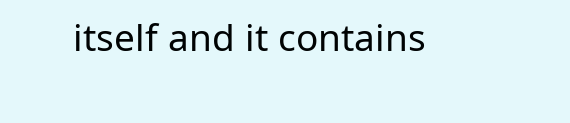itself and it contains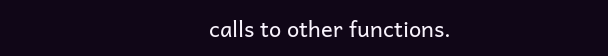calls to other functions.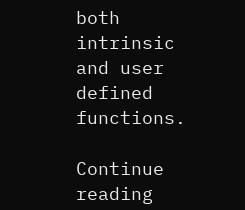both intrinsic and user defined functions.

Continue reading